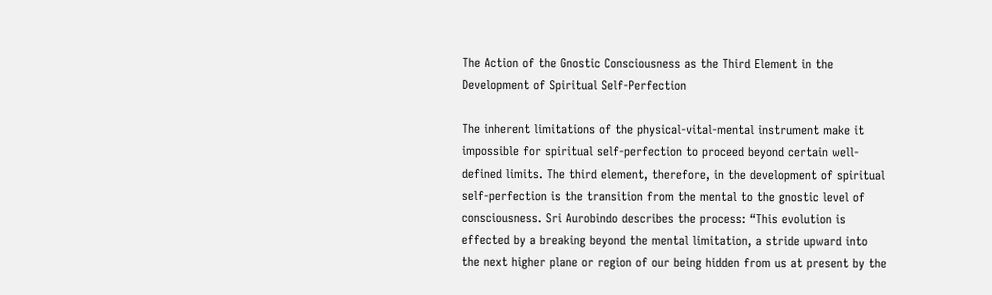The Action of the Gnostic Consciousness as the Third Element in the Development of Spiritual Self-Perfection

The inherent limitations of the physical-vital-mental instrument make it impossible for spiritual self-perfection to proceed beyond certain well-defined limits. The third element, therefore, in the development of spiritual self-perfection is the transition from the mental to the gnostic level of consciousness. Sri Aurobindo describes the process: “This evolution is effected by a breaking beyond the mental limitation, a stride upward into the next higher plane or region of our being hidden from us at present by the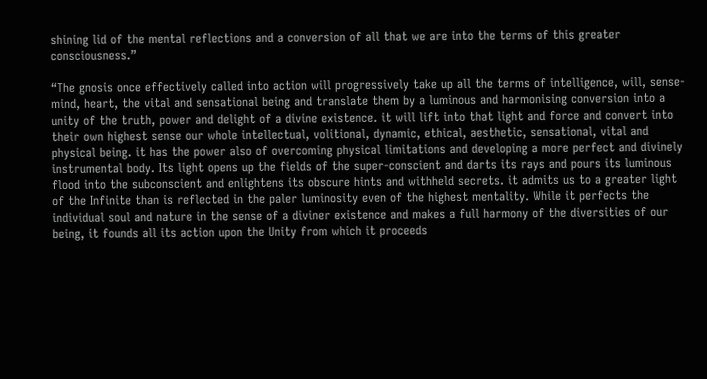shining lid of the mental reflections and a conversion of all that we are into the terms of this greater consciousness.”

“The gnosis once effectively called into action will progressively take up all the terms of intelligence, will, sense-mind, heart, the vital and sensational being and translate them by a luminous and harmonising conversion into a unity of the truth, power and delight of a divine existence. it will lift into that light and force and convert into their own highest sense our whole intellectual, volitional, dynamic, ethical, aesthetic, sensational, vital and physical being. it has the power also of overcoming physical limitations and developing a more perfect and divinely instrumental body. Its light opens up the fields of the super-conscient and darts its rays and pours its luminous flood into the subconscient and enlightens its obscure hints and withheld secrets. it admits us to a greater light of the Infinite than is reflected in the paler luminosity even of the highest mentality. While it perfects the individual soul and nature in the sense of a diviner existence and makes a full harmony of the diversities of our being, it founds all its action upon the Unity from which it proceeds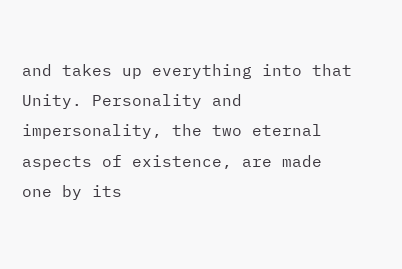and takes up everything into that Unity. Personality and impersonality, the two eternal aspects of existence, are made one by its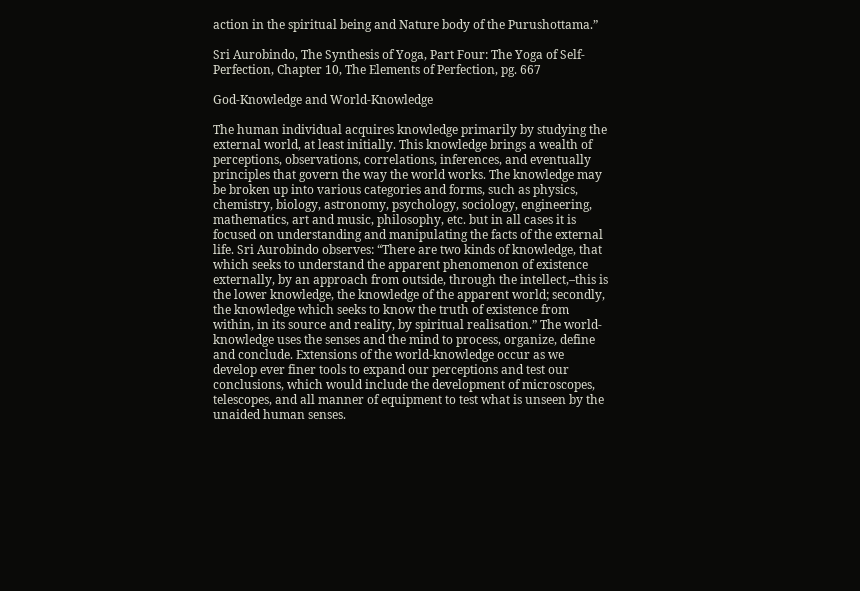action in the spiritual being and Nature body of the Purushottama.”

Sri Aurobindo, The Synthesis of Yoga, Part Four: The Yoga of Self-Perfection, Chapter 10, The Elements of Perfection, pg. 667

God-Knowledge and World-Knowledge

The human individual acquires knowledge primarily by studying the external world, at least initially. This knowledge brings a wealth of perceptions, observations, correlations, inferences, and eventually principles that govern the way the world works. The knowledge may be broken up into various categories and forms, such as physics, chemistry, biology, astronomy, psychology, sociology, engineering, mathematics, art and music, philosophy, etc. but in all cases it is focused on understanding and manipulating the facts of the external life. Sri Aurobindo observes: “There are two kinds of knowledge, that which seeks to understand the apparent phenomenon of existence externally, by an approach from outside, through the intellect,–this is the lower knowledge, the knowledge of the apparent world; secondly, the knowledge which seeks to know the truth of existence from within, in its source and reality, by spiritual realisation.” The world-knowledge uses the senses and the mind to process, organize, define and conclude. Extensions of the world-knowledge occur as we develop ever finer tools to expand our perceptions and test our conclusions, which would include the development of microscopes, telescopes, and all manner of equipment to test what is unseen by the unaided human senses.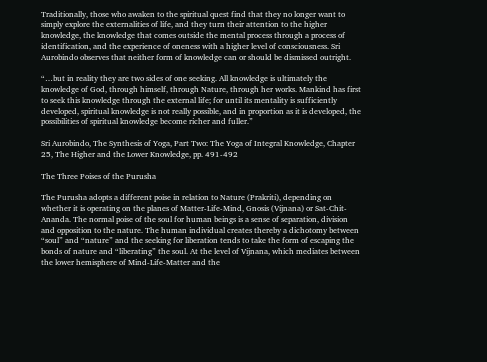Traditionally, those who awaken to the spiritual quest find that they no longer want to simply explore the externalities of life, and they turn their attention to the higher knowledge, the knowledge that comes outside the mental process through a process of identification, and the experience of oneness with a higher level of consciousness. Sri Aurobindo observes that neither form of knowledge can or should be dismissed outright.

“…but in reality they are two sides of one seeking. All knowledge is ultimately the knowledge of God, through himself, through Nature, through her works. Mankind has first to seek this knowledge through the external life; for until its mentality is sufficiently developed, spiritual knowledge is not really possible, and in proportion as it is developed, the possibilities of spiritual knowledge become richer and fuller.”

Sri Aurobindo, The Synthesis of Yoga, Part Two: The Yoga of Integral Knowledge, Chapter 25, The Higher and the Lower Knowledge, pp. 491-492

The Three Poises of the Purusha

The Purusha adopts a different poise in relation to Nature (Prakriti), depending on whether it is operating on the planes of Matter-Life-Mind, Gnosis (Vijnana) or Sat-Chit-Ananda. The normal poise of the soul for human beings is a sense of separation, division and opposition to the nature. The human individual creates thereby a dichotomy between “soul” and “nature” and the seeking for liberation tends to take the form of escaping the bonds of nature and “liberating” the soul. At the level of Vijnana, which mediates between the lower hemisphere of Mind-Life-Matter and the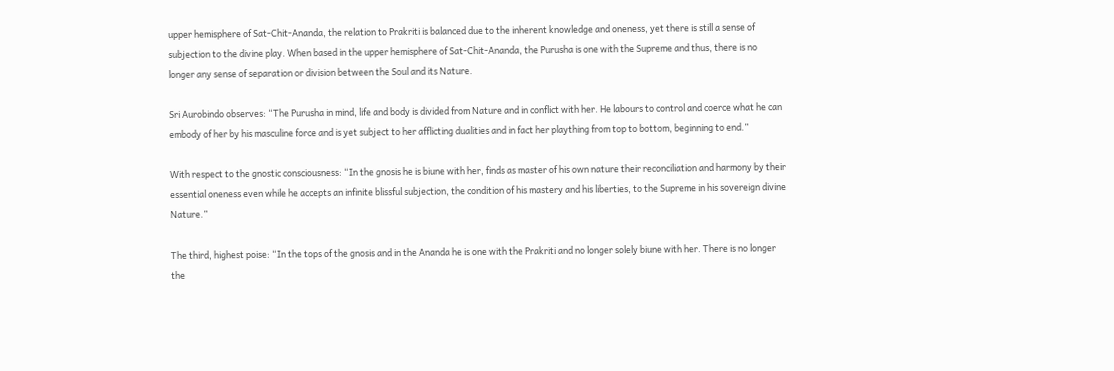upper hemisphere of Sat-Chit-Ananda, the relation to Prakriti is balanced due to the inherent knowledge and oneness, yet there is still a sense of subjection to the divine play. When based in the upper hemisphere of Sat-Chit-Ananda, the Purusha is one with the Supreme and thus, there is no longer any sense of separation or division between the Soul and its Nature.

Sri Aurobindo observes: “The Purusha in mind, life and body is divided from Nature and in conflict with her. He labours to control and coerce what he can embody of her by his masculine force and is yet subject to her afflicting dualities and in fact her plaything from top to bottom, beginning to end.”

With respect to the gnostic consciousness: “In the gnosis he is biune with her, finds as master of his own nature their reconciliation and harmony by their essential oneness even while he accepts an infinite blissful subjection, the condition of his mastery and his liberties, to the Supreme in his sovereign divine Nature.”

The third, highest poise: “In the tops of the gnosis and in the Ananda he is one with the Prakriti and no longer solely biune with her. There is no longer the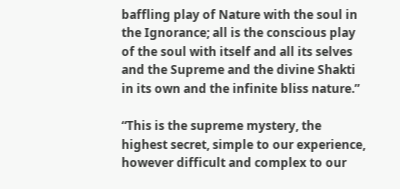baffling play of Nature with the soul in the Ignorance; all is the conscious play of the soul with itself and all its selves and the Supreme and the divine Shakti in its own and the infinite bliss nature.”

“This is the supreme mystery, the highest secret, simple to our experience, however difficult and complex to our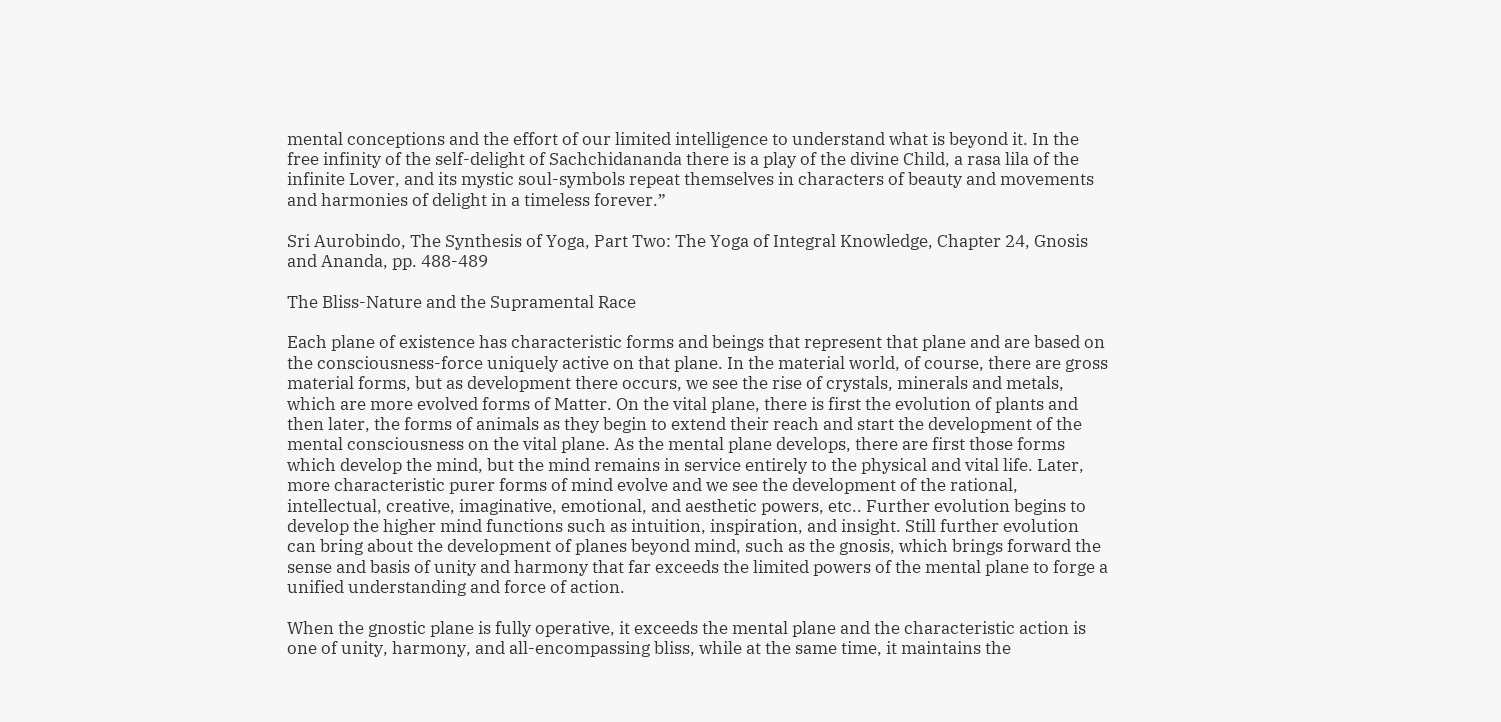mental conceptions and the effort of our limited intelligence to understand what is beyond it. In the free infinity of the self-delight of Sachchidananda there is a play of the divine Child, a rasa lila of the infinite Lover, and its mystic soul-symbols repeat themselves in characters of beauty and movements and harmonies of delight in a timeless forever.”

Sri Aurobindo, The Synthesis of Yoga, Part Two: The Yoga of Integral Knowledge, Chapter 24, Gnosis and Ananda, pp. 488-489

The Bliss-Nature and the Supramental Race

Each plane of existence has characteristic forms and beings that represent that plane and are based on the consciousness-force uniquely active on that plane. In the material world, of course, there are gross material forms, but as development there occurs, we see the rise of crystals, minerals and metals, which are more evolved forms of Matter. On the vital plane, there is first the evolution of plants and then later, the forms of animals as they begin to extend their reach and start the development of the mental consciousness on the vital plane. As the mental plane develops, there are first those forms which develop the mind, but the mind remains in service entirely to the physical and vital life. Later, more characteristic purer forms of mind evolve and we see the development of the rational, intellectual, creative, imaginative, emotional, and aesthetic powers, etc.. Further evolution begins to develop the higher mind functions such as intuition, inspiration, and insight. Still further evolution can bring about the development of planes beyond mind, such as the gnosis, which brings forward the sense and basis of unity and harmony that far exceeds the limited powers of the mental plane to forge a unified understanding and force of action.

When the gnostic plane is fully operative, it exceeds the mental plane and the characteristic action is one of unity, harmony, and all-encompassing bliss, while at the same time, it maintains the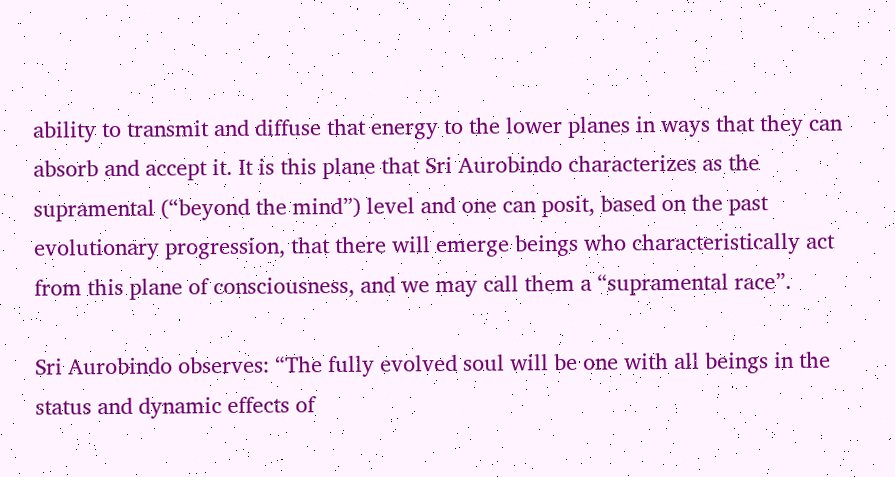ability to transmit and diffuse that energy to the lower planes in ways that they can absorb and accept it. It is this plane that Sri Aurobindo characterizes as the supramental (“beyond the mind”) level and one can posit, based on the past evolutionary progression, that there will emerge beings who characteristically act from this plane of consciousness, and we may call them a “supramental race”.

Sri Aurobindo observes: “The fully evolved soul will be one with all beings in the status and dynamic effects of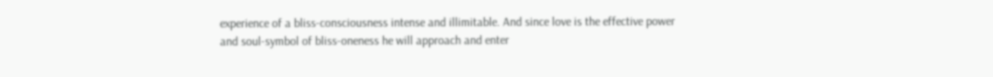experience of a bliss-consciousness intense and illimitable. And since love is the effective power and soul-symbol of bliss-oneness he will approach and enter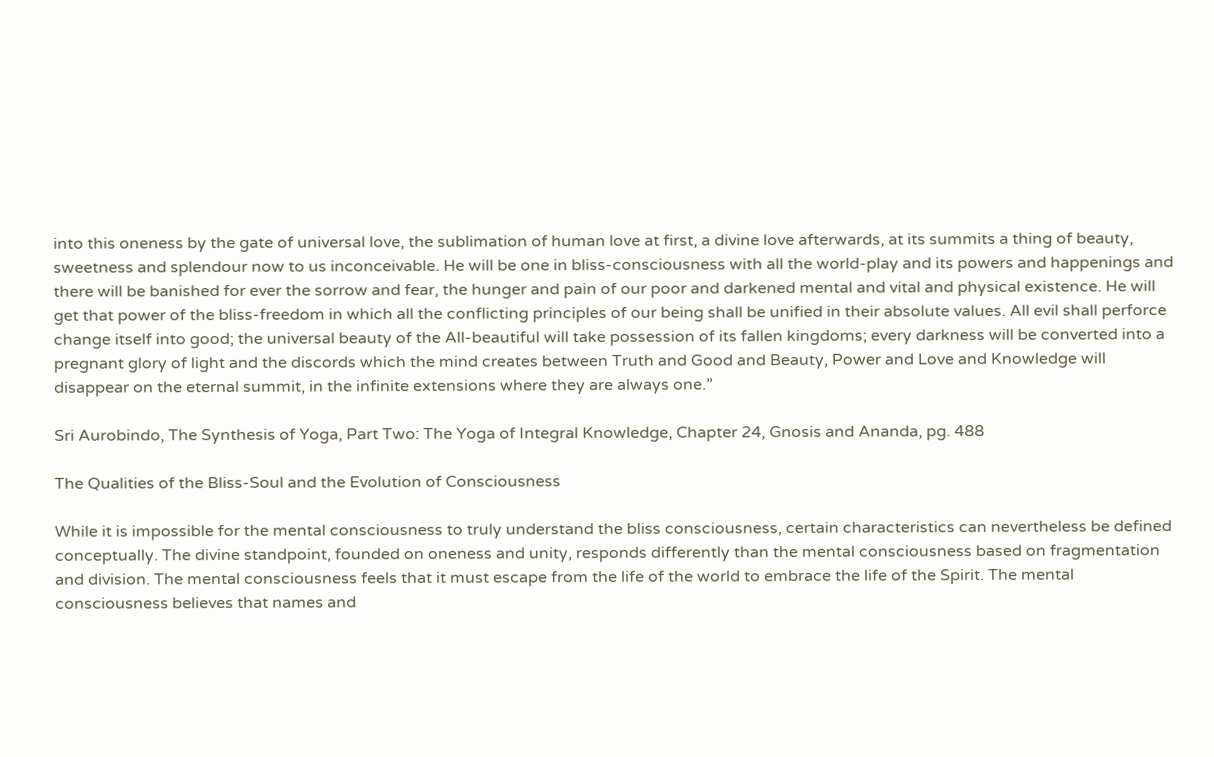into this oneness by the gate of universal love, the sublimation of human love at first, a divine love afterwards, at its summits a thing of beauty, sweetness and splendour now to us inconceivable. He will be one in bliss-consciousness with all the world-play and its powers and happenings and there will be banished for ever the sorrow and fear, the hunger and pain of our poor and darkened mental and vital and physical existence. He will get that power of the bliss-freedom in which all the conflicting principles of our being shall be unified in their absolute values. All evil shall perforce change itself into good; the universal beauty of the All-beautiful will take possession of its fallen kingdoms; every darkness will be converted into a pregnant glory of light and the discords which the mind creates between Truth and Good and Beauty, Power and Love and Knowledge will disappear on the eternal summit, in the infinite extensions where they are always one.”

Sri Aurobindo, The Synthesis of Yoga, Part Two: The Yoga of Integral Knowledge, Chapter 24, Gnosis and Ananda, pg. 488

The Qualities of the Bliss-Soul and the Evolution of Consciousness

While it is impossible for the mental consciousness to truly understand the bliss consciousness, certain characteristics can nevertheless be defined conceptually. The divine standpoint, founded on oneness and unity, responds differently than the mental consciousness based on fragmentation and division. The mental consciousness feels that it must escape from the life of the world to embrace the life of the Spirit. The mental consciousness believes that names and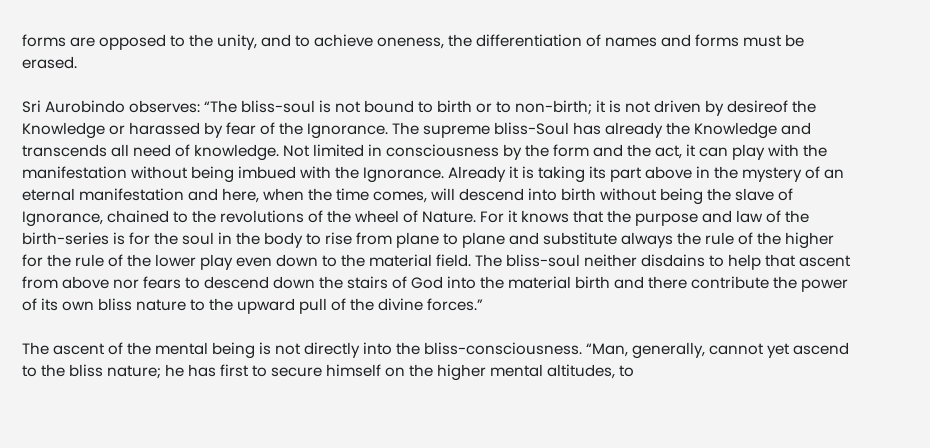forms are opposed to the unity, and to achieve oneness, the differentiation of names and forms must be erased.

Sri Aurobindo observes: “The bliss-soul is not bound to birth or to non-birth; it is not driven by desireof the Knowledge or harassed by fear of the Ignorance. The supreme bliss-Soul has already the Knowledge and transcends all need of knowledge. Not limited in consciousness by the form and the act, it can play with the manifestation without being imbued with the Ignorance. Already it is taking its part above in the mystery of an eternal manifestation and here, when the time comes, will descend into birth without being the slave of Ignorance, chained to the revolutions of the wheel of Nature. For it knows that the purpose and law of the birth-series is for the soul in the body to rise from plane to plane and substitute always the rule of the higher for the rule of the lower play even down to the material field. The bliss-soul neither disdains to help that ascent from above nor fears to descend down the stairs of God into the material birth and there contribute the power of its own bliss nature to the upward pull of the divine forces.”

The ascent of the mental being is not directly into the bliss-consciousness. “Man, generally, cannot yet ascend to the bliss nature; he has first to secure himself on the higher mental altitudes, to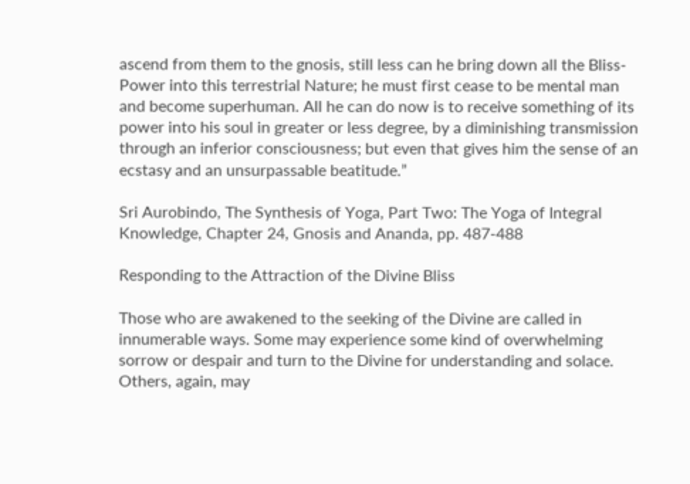ascend from them to the gnosis, still less can he bring down all the Bliss-Power into this terrestrial Nature; he must first cease to be mental man and become superhuman. All he can do now is to receive something of its power into his soul in greater or less degree, by a diminishing transmission through an inferior consciousness; but even that gives him the sense of an ecstasy and an unsurpassable beatitude.”

Sri Aurobindo, The Synthesis of Yoga, Part Two: The Yoga of Integral Knowledge, Chapter 24, Gnosis and Ananda, pp. 487-488

Responding to the Attraction of the Divine Bliss

Those who are awakened to the seeking of the Divine are called in innumerable ways. Some may experience some kind of overwhelming sorrow or despair and turn to the Divine for understanding and solace. Others, again, may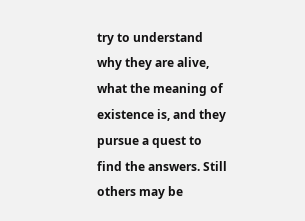try to understand why they are alive, what the meaning of existence is, and they pursue a quest to find the answers. Still others may be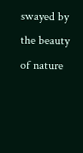swayed by the beauty of nature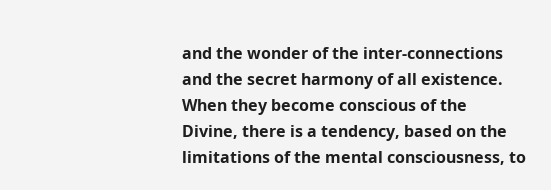and the wonder of the inter-connections and the secret harmony of all existence. When they become conscious of the Divine, there is a tendency, based on the limitations of the mental consciousness, to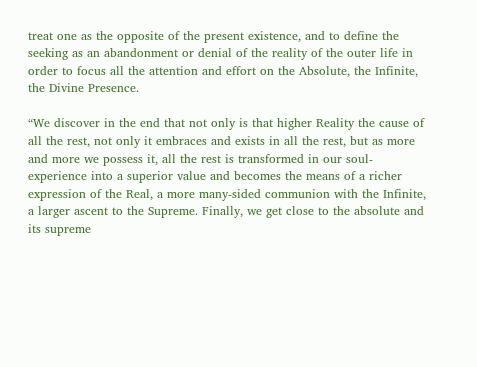treat one as the opposite of the present existence, and to define the seeking as an abandonment or denial of the reality of the outer life in order to focus all the attention and effort on the Absolute, the Infinite, the Divine Presence.

“We discover in the end that not only is that higher Reality the cause of all the rest, not only it embraces and exists in all the rest, but as more and more we possess it, all the rest is transformed in our soul-experience into a superior value and becomes the means of a richer expression of the Real, a more many-sided communion with the Infinite, a larger ascent to the Supreme. Finally, we get close to the absolute and its supreme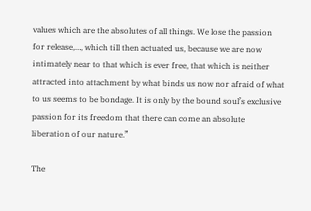values which are the absolutes of all things. We lose the passion for release,…, which till then actuated us, because we are now intimately near to that which is ever free, that which is neither attracted into attachment by what binds us now nor afraid of what to us seems to be bondage. It is only by the bound soul’s exclusive passion for its freedom that there can come an absolute liberation of our nature.”

The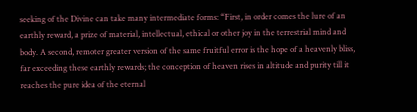seeking of the Divine can take many intermediate forms: “First, in order comes the lure of an earthly reward, a prize of material, intellectual, ethical or other joy in the terrestrial mind and body. A second, remoter greater version of the same fruitful error is the hope of a heavenly bliss, far exceeding these earthly rewards; the conception of heaven rises in altitude and purity till it reaches the pure idea of the eternal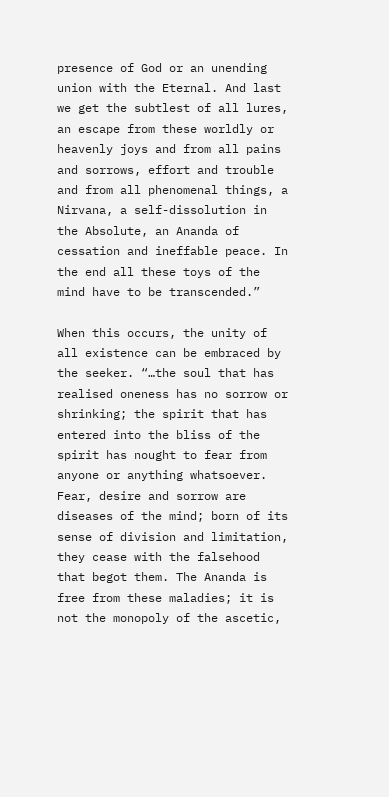presence of God or an unending union with the Eternal. And last we get the subtlest of all lures, an escape from these worldly or heavenly joys and from all pains and sorrows, effort and trouble and from all phenomenal things, a Nirvana, a self-dissolution in the Absolute, an Ananda of cessation and ineffable peace. In the end all these toys of the mind have to be transcended.”

When this occurs, the unity of all existence can be embraced by the seeker. “…the soul that has realised oneness has no sorrow or shrinking; the spirit that has entered into the bliss of the spirit has nought to fear from anyone or anything whatsoever. Fear, desire and sorrow are diseases of the mind; born of its sense of division and limitation, they cease with the falsehood that begot them. The Ananda is free from these maladies; it is not the monopoly of the ascetic,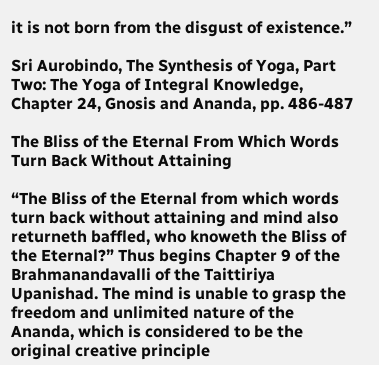it is not born from the disgust of existence.”

Sri Aurobindo, The Synthesis of Yoga, Part Two: The Yoga of Integral Knowledge, Chapter 24, Gnosis and Ananda, pp. 486-487

The Bliss of the Eternal From Which Words Turn Back Without Attaining

“The Bliss of the Eternal from which words turn back without attaining and mind also returneth baffled, who knoweth the Bliss of the Eternal?” Thus begins Chapter 9 of the Brahmanandavalli of the Taittiriya Upanishad. The mind is unable to grasp the freedom and unlimited nature of the Ananda, which is considered to be the original creative principle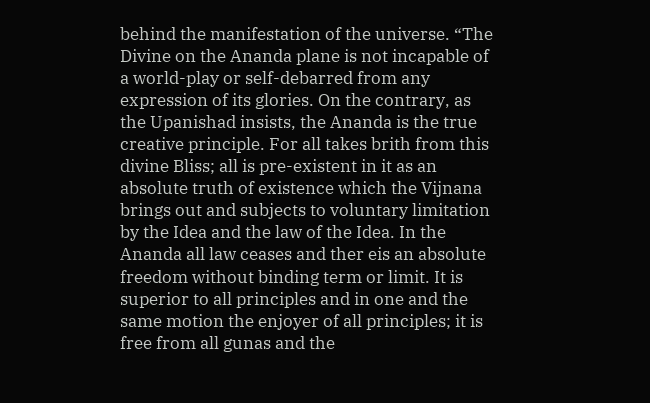behind the manifestation of the universe. “The Divine on the Ananda plane is not incapable of a world-play or self-debarred from any expression of its glories. On the contrary, as the Upanishad insists, the Ananda is the true creative principle. For all takes brith from this divine Bliss; all is pre-existent in it as an absolute truth of existence which the Vijnana brings out and subjects to voluntary limitation by the Idea and the law of the Idea. In the Ananda all law ceases and ther eis an absolute freedom without binding term or limit. It is superior to all principles and in one and the same motion the enjoyer of all principles; it is free from all gunas and the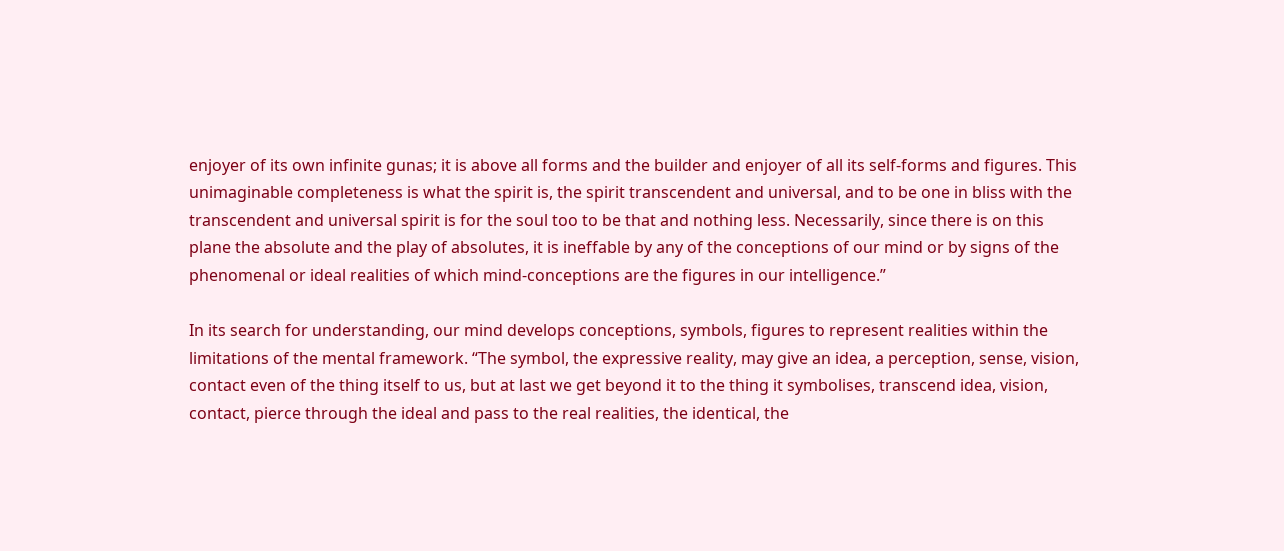enjoyer of its own infinite gunas; it is above all forms and the builder and enjoyer of all its self-forms and figures. This unimaginable completeness is what the spirit is, the spirit transcendent and universal, and to be one in bliss with the transcendent and universal spirit is for the soul too to be that and nothing less. Necessarily, since there is on this plane the absolute and the play of absolutes, it is ineffable by any of the conceptions of our mind or by signs of the phenomenal or ideal realities of which mind-conceptions are the figures in our intelligence.”

In its search for understanding, our mind develops conceptions, symbols, figures to represent realities within the limitations of the mental framework. “The symbol, the expressive reality, may give an idea, a perception, sense, vision, contact even of the thing itself to us, but at last we get beyond it to the thing it symbolises, transcend idea, vision, contact, pierce through the ideal and pass to the real realities, the identical, the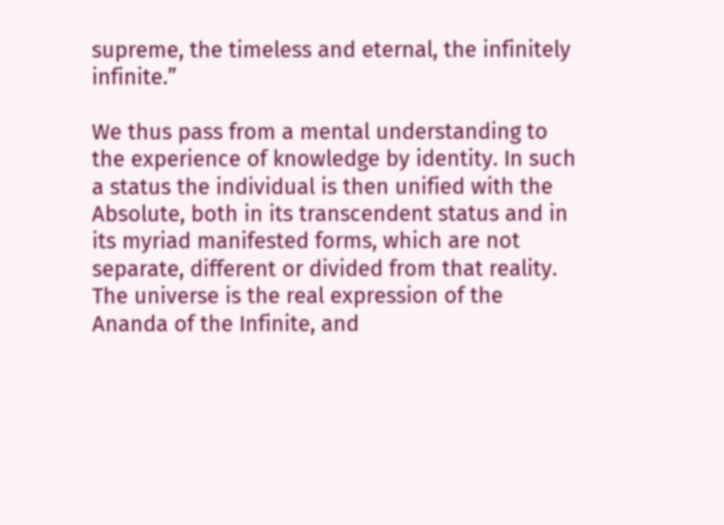supreme, the timeless and eternal, the infinitely infinite.”

We thus pass from a mental understanding to the experience of knowledge by identity. In such a status the individual is then unified with the Absolute, both in its transcendent status and in its myriad manifested forms, which are not separate, different or divided from that reality. The universe is the real expression of the Ananda of the Infinite, and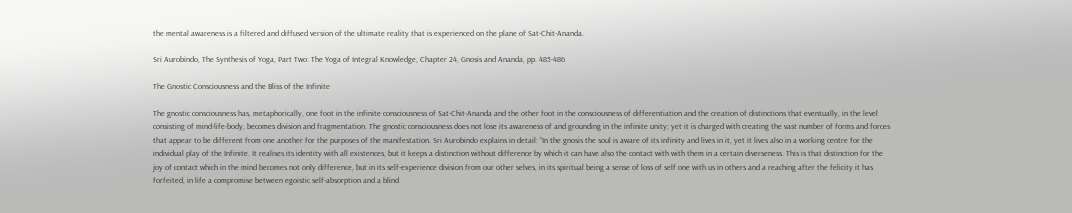the mental awareness is a filtered and diffused version of the ultimate reality that is experienced on the plane of Sat-Chit-Ananda.

Sri Aurobindo, The Synthesis of Yoga, Part Two: The Yoga of Integral Knowledge, Chapter 24, Gnosis and Ananda, pp. 485-486

The Gnostic Consciousness and the Bliss of the Infinite

The gnostic consciousness has, metaphorically, one foot in the infinite consciousness of Sat-Chit-Ananda and the other foot in the consciousness of differentiation and the creation of distinctions that eventually, in the level consisting of mind-life-body, becomes division and fragmentation. The gnostic consciousness does not lose its awareness of and grounding in the infinite unity; yet it is charged with creating the vast number of forms and forces that appear to be different from one another for the purposes of the manifestation. Sri Aurobindo explains in detail: “In the gnosis the soul is aware of its infinity and lives in it, yet it lives also in a working centre for the individual play of the Infinite. It realises its identity with all existences, but it keeps a distinction without difference by which it can have also the contact with with them in a certain diverseness. This is that distinction for the joy of contact which in the mind becomes not only difference, but in its self-experience division from our other selves, in its spiritual being a sense of loss of self one with us in others and a reaching after the felicity it has forfeited, in life a compromise between egoistic self-absorption and a blind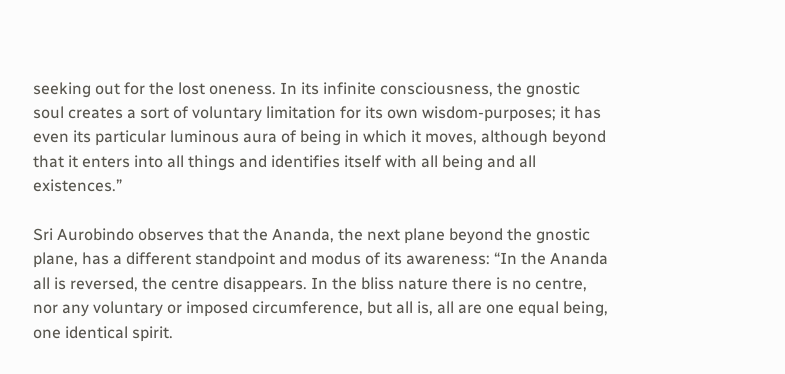seeking out for the lost oneness. In its infinite consciousness, the gnostic soul creates a sort of voluntary limitation for its own wisdom-purposes; it has even its particular luminous aura of being in which it moves, although beyond that it enters into all things and identifies itself with all being and all existences.”

Sri Aurobindo observes that the Ananda, the next plane beyond the gnostic plane, has a different standpoint and modus of its awareness: “In the Ananda all is reversed, the centre disappears. In the bliss nature there is no centre, nor any voluntary or imposed circumference, but all is, all are one equal being, one identical spirit.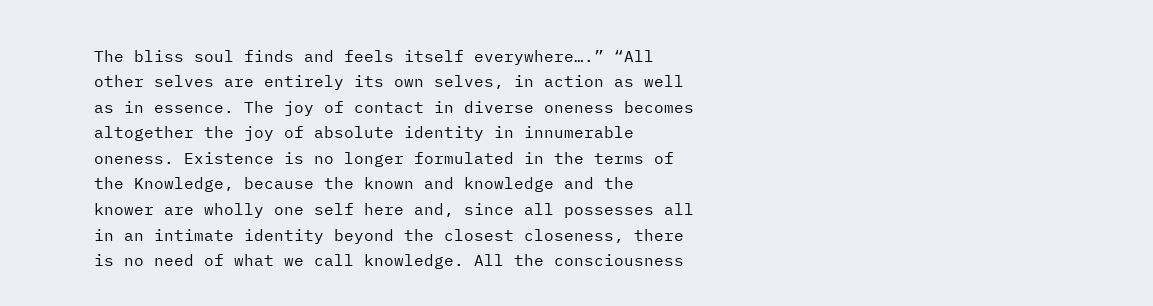The bliss soul finds and feels itself everywhere….” “All other selves are entirely its own selves, in action as well as in essence. The joy of contact in diverse oneness becomes altogether the joy of absolute identity in innumerable oneness. Existence is no longer formulated in the terms of the Knowledge, because the known and knowledge and the knower are wholly one self here and, since all possesses all in an intimate identity beyond the closest closeness, there is no need of what we call knowledge. All the consciousness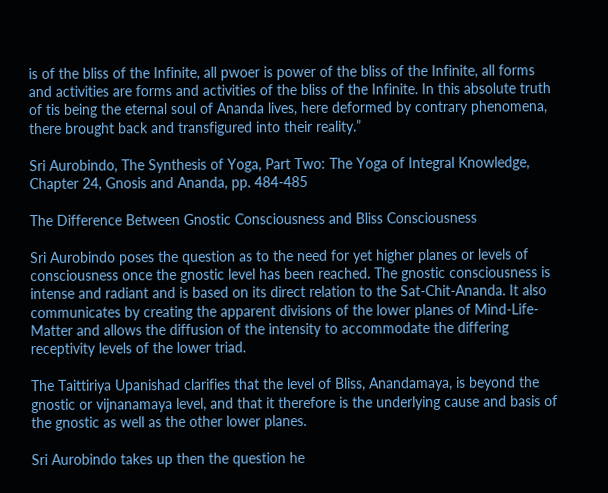is of the bliss of the Infinite, all pwoer is power of the bliss of the Infinite, all forms and activities are forms and activities of the bliss of the Infinite. In this absolute truth of tis being the eternal soul of Ananda lives, here deformed by contrary phenomena, there brought back and transfigured into their reality.”

Sri Aurobindo, The Synthesis of Yoga, Part Two: The Yoga of Integral Knowledge, Chapter 24, Gnosis and Ananda, pp. 484-485

The Difference Between Gnostic Consciousness and Bliss Consciousness

Sri Aurobindo poses the question as to the need for yet higher planes or levels of consciousness once the gnostic level has been reached. The gnostic consciousness is intense and radiant and is based on its direct relation to the Sat-Chit-Ananda. It also communicates by creating the apparent divisions of the lower planes of Mind-Life-Matter and allows the diffusion of the intensity to accommodate the differing receptivity levels of the lower triad.

The Taittiriya Upanishad clarifies that the level of Bliss, Anandamaya, is beyond the gnostic or vijnanamaya level, and that it therefore is the underlying cause and basis of the gnostic as well as the other lower planes.

Sri Aurobindo takes up then the question he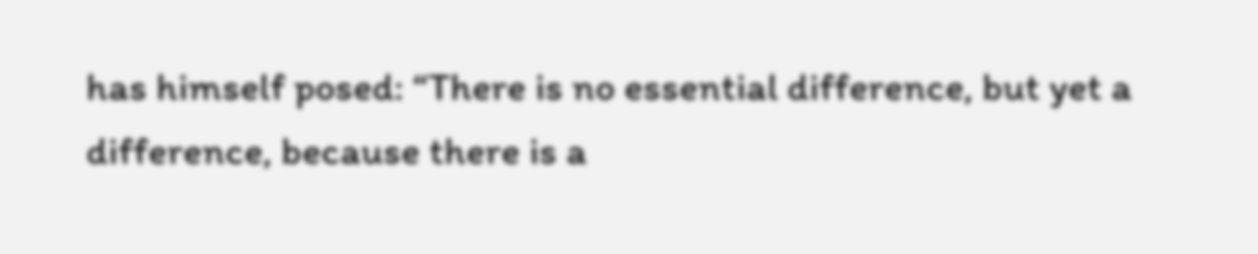has himself posed: “There is no essential difference, but yet a difference, because there is a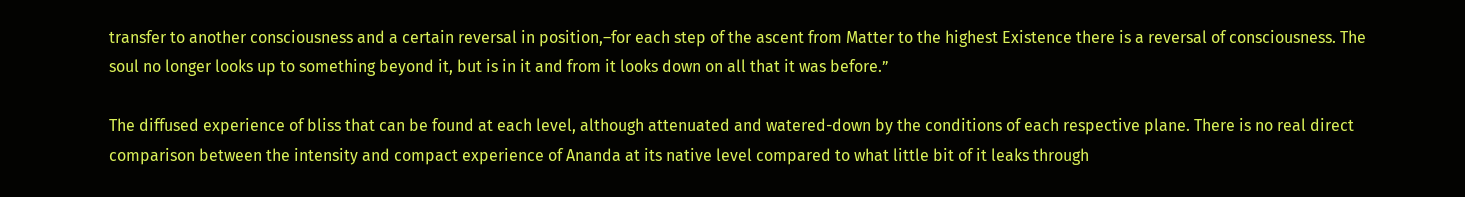transfer to another consciousness and a certain reversal in position,–for each step of the ascent from Matter to the highest Existence there is a reversal of consciousness. The soul no longer looks up to something beyond it, but is in it and from it looks down on all that it was before.”

The diffused experience of bliss that can be found at each level, although attenuated and watered-down by the conditions of each respective plane. There is no real direct comparison between the intensity and compact experience of Ananda at its native level compared to what little bit of it leaks through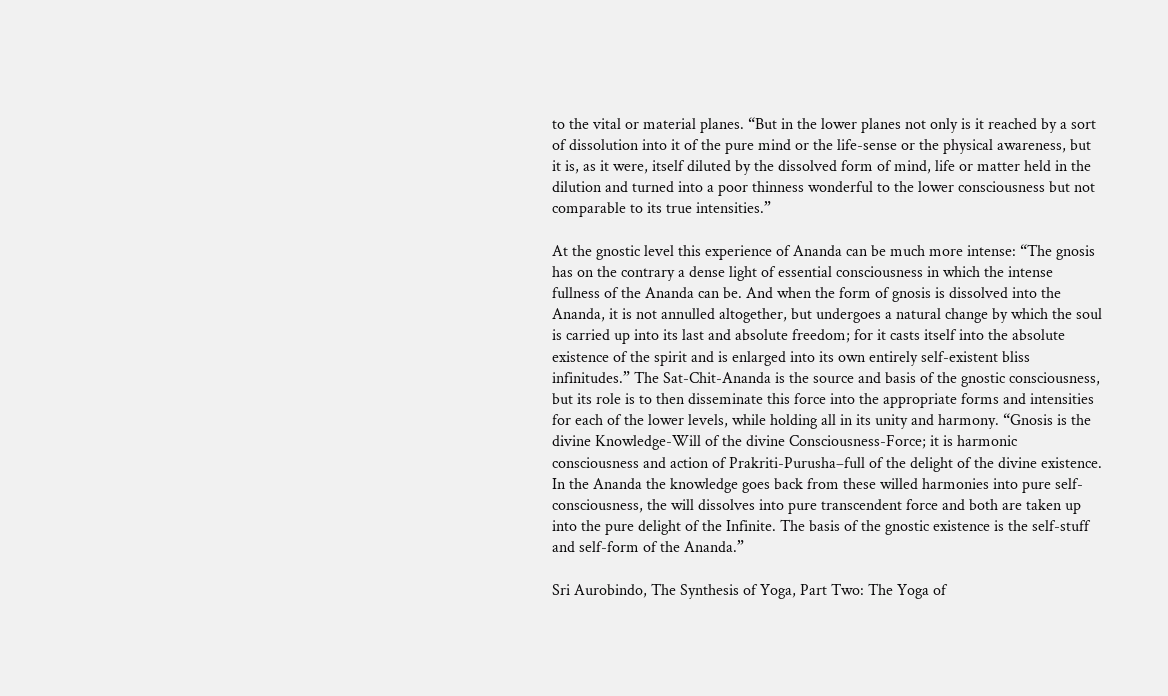to the vital or material planes. “But in the lower planes not only is it reached by a sort of dissolution into it of the pure mind or the life-sense or the physical awareness, but it is, as it were, itself diluted by the dissolved form of mind, life or matter held in the dilution and turned into a poor thinness wonderful to the lower consciousness but not comparable to its true intensities.”

At the gnostic level this experience of Ananda can be much more intense: “The gnosis has on the contrary a dense light of essential consciousness in which the intense fullness of the Ananda can be. And when the form of gnosis is dissolved into the Ananda, it is not annulled altogether, but undergoes a natural change by which the soul is carried up into its last and absolute freedom; for it casts itself into the absolute existence of the spirit and is enlarged into its own entirely self-existent bliss infinitudes.” The Sat-Chit-Ananda is the source and basis of the gnostic consciousness, but its role is to then disseminate this force into the appropriate forms and intensities for each of the lower levels, while holding all in its unity and harmony. “Gnosis is the divine Knowledge-Will of the divine Consciousness-Force; it is harmonic consciousness and action of Prakriti-Purusha–full of the delight of the divine existence. In the Ananda the knowledge goes back from these willed harmonies into pure self-consciousness, the will dissolves into pure transcendent force and both are taken up into the pure delight of the Infinite. The basis of the gnostic existence is the self-stuff and self-form of the Ananda.”

Sri Aurobindo, The Synthesis of Yoga, Part Two: The Yoga of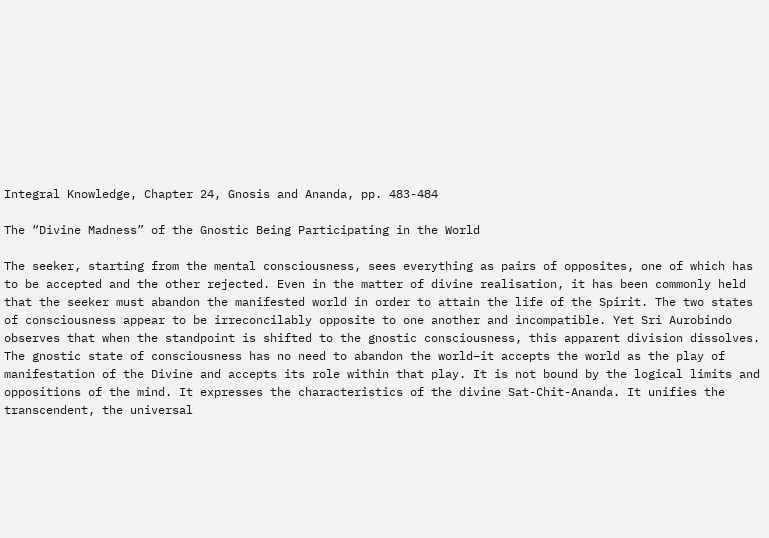Integral Knowledge, Chapter 24, Gnosis and Ananda, pp. 483-484

The “Divine Madness” of the Gnostic Being Participating in the World

The seeker, starting from the mental consciousness, sees everything as pairs of opposites, one of which has to be accepted and the other rejected. Even in the matter of divine realisation, it has been commonly held that the seeker must abandon the manifested world in order to attain the life of the Spirit. The two states of consciousness appear to be irreconcilably opposite to one another and incompatible. Yet Sri Aurobindo observes that when the standpoint is shifted to the gnostic consciousness, this apparent division dissolves. The gnostic state of consciousness has no need to abandon the world–it accepts the world as the play of manifestation of the Divine and accepts its role within that play. It is not bound by the logical limits and oppositions of the mind. It expresses the characteristics of the divine Sat-Chit-Ananda. It unifies the transcendent, the universal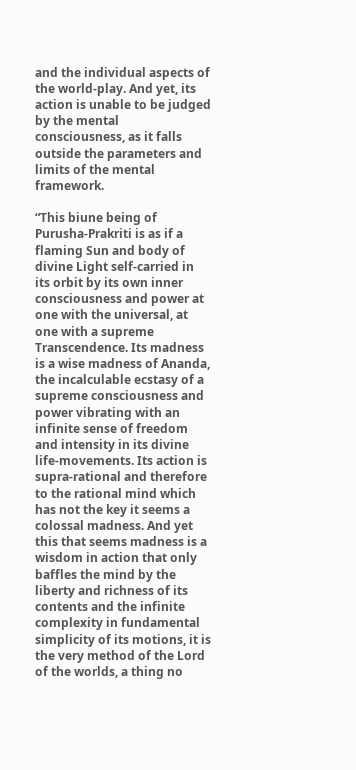and the individual aspects of the world-play. And yet, its action is unable to be judged by the mental consciousness, as it falls outside the parameters and limits of the mental framework.

“This biune being of Purusha-Prakriti is as if a flaming Sun and body of divine Light self-carried in its orbit by its own inner consciousness and power at one with the universal, at one with a supreme Transcendence. Its madness is a wise madness of Ananda, the incalculable ecstasy of a supreme consciousness and power vibrating with an infinite sense of freedom and intensity in its divine life-movements. Its action is supra-rational and therefore to the rational mind which has not the key it seems a colossal madness. And yet this that seems madness is a wisdom in action that only baffles the mind by the liberty and richness of its contents and the infinite complexity in fundamental simplicity of its motions, it is the very method of the Lord of the worlds, a thing no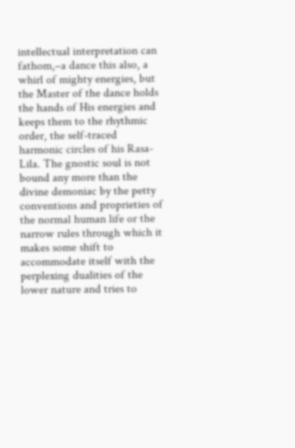intellectual interpretation can fathom,–a dance this also, a whirl of mighty energies, but the Master of the dance holds the hands of His energies and keeps them to the rhythmic order, the self-traced harmonic circles of his Rasa-Lila. The gnostic soul is not bound any more than the divine demoniac by the petty conventions and proprieties of the normal human life or the narrow rules through which it makes some shift to accommodate itself with the perplexing dualities of the lower nature and tries to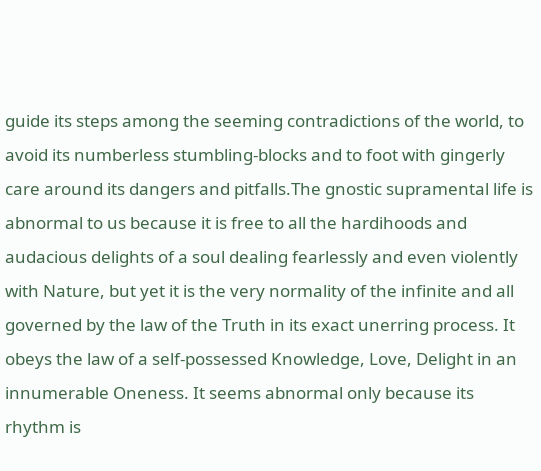guide its steps among the seeming contradictions of the world, to avoid its numberless stumbling-blocks and to foot with gingerly care around its dangers and pitfalls.The gnostic supramental life is abnormal to us because it is free to all the hardihoods and audacious delights of a soul dealing fearlessly and even violently with Nature, but yet it is the very normality of the infinite and all governed by the law of the Truth in its exact unerring process. It obeys the law of a self-possessed Knowledge, Love, Delight in an innumerable Oneness. It seems abnormal only because its rhythm is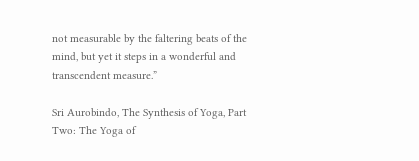not measurable by the faltering beats of the mind, but yet it steps in a wonderful and transcendent measure.”

Sri Aurobindo, The Synthesis of Yoga, Part Two: The Yoga of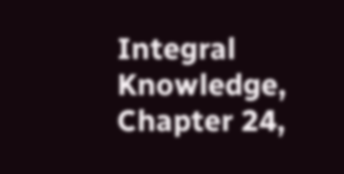Integral Knowledge, Chapter 24,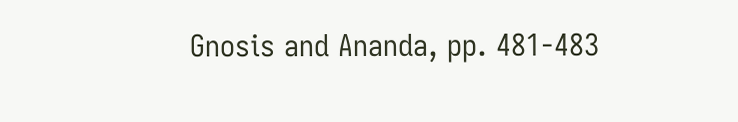Gnosis and Ananda, pp. 481-483